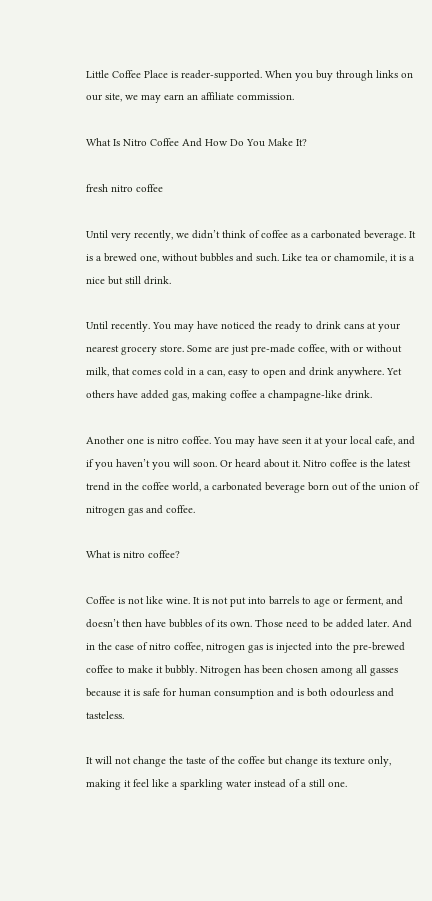Little Coffee Place is reader-supported. When you buy through links on our site, we may earn an affiliate commission.

What Is Nitro Coffee And How Do You Make It?

fresh nitro coffee

Until very recently, we didn’t think of coffee as a carbonated beverage. It is a brewed one, without bubbles and such. Like tea or chamomile, it is a nice but still drink.

Until recently. You may have noticed the ready to drink cans at your nearest grocery store. Some are just pre-made coffee, with or without milk, that comes cold in a can, easy to open and drink anywhere. Yet others have added gas, making coffee a champagne-like drink.

Another one is nitro coffee. You may have seen it at your local cafe, and if you haven’t you will soon. Or heard about it. Nitro coffee is the latest trend in the coffee world, a carbonated beverage born out of the union of nitrogen gas and coffee.

What is nitro coffee?

Coffee is not like wine. It is not put into barrels to age or ferment, and doesn’t then have bubbles of its own. Those need to be added later. And in the case of nitro coffee, nitrogen gas is injected into the pre-brewed coffee to make it bubbly. Nitrogen has been chosen among all gasses because it is safe for human consumption and is both odourless and tasteless.

It will not change the taste of the coffee but change its texture only, making it feel like a sparkling water instead of a still one.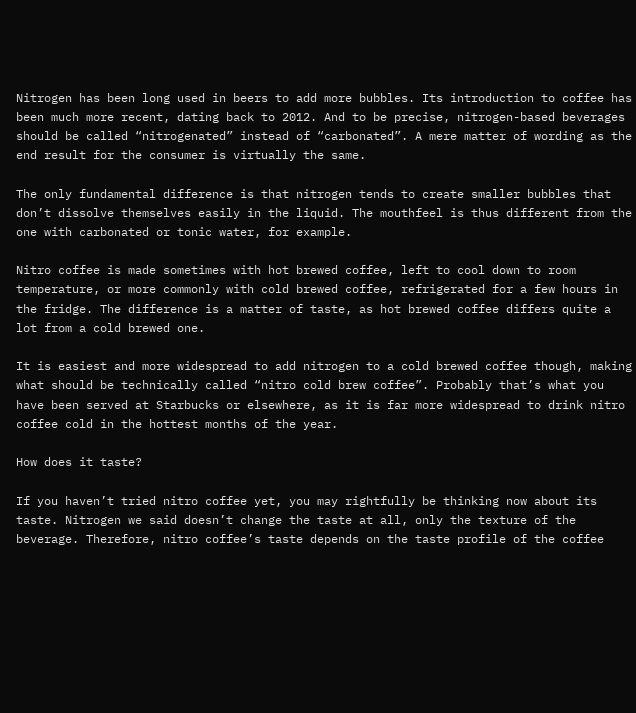Nitrogen has been long used in beers to add more bubbles. Its introduction to coffee has been much more recent, dating back to 2012. And to be precise, nitrogen-based beverages should be called “nitrogenated” instead of “carbonated”. A mere matter of wording as the end result for the consumer is virtually the same.

The only fundamental difference is that nitrogen tends to create smaller bubbles that don’t dissolve themselves easily in the liquid. The mouthfeel is thus different from the one with carbonated or tonic water, for example.

Nitro coffee is made sometimes with hot brewed coffee, left to cool down to room temperature, or more commonly with cold brewed coffee, refrigerated for a few hours in the fridge. The difference is a matter of taste, as hot brewed coffee differs quite a lot from a cold brewed one.

It is easiest and more widespread to add nitrogen to a cold brewed coffee though, making what should be technically called “nitro cold brew coffee”. Probably that’s what you have been served at Starbucks or elsewhere, as it is far more widespread to drink nitro coffee cold in the hottest months of the year.

How does it taste?

If you haven’t tried nitro coffee yet, you may rightfully be thinking now about its taste. Nitrogen we said doesn’t change the taste at all, only the texture of the beverage. Therefore, nitro coffee’s taste depends on the taste profile of the coffee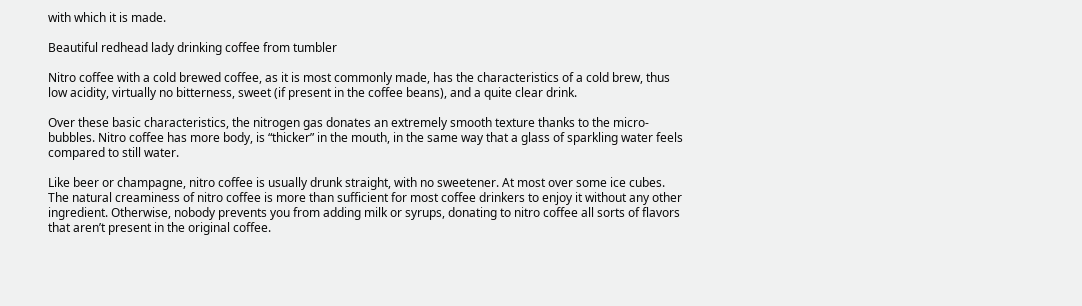with which it is made.

Beautiful redhead lady drinking coffee from tumbler

Nitro coffee with a cold brewed coffee, as it is most commonly made, has the characteristics of a cold brew, thus low acidity, virtually no bitterness, sweet (if present in the coffee beans), and a quite clear drink.

Over these basic characteristics, the nitrogen gas donates an extremely smooth texture thanks to the micro-bubbles. Nitro coffee has more body, is “thicker” in the mouth, in the same way that a glass of sparkling water feels compared to still water.

Like beer or champagne, nitro coffee is usually drunk straight, with no sweetener. At most over some ice cubes. The natural creaminess of nitro coffee is more than sufficient for most coffee drinkers to enjoy it without any other ingredient. Otherwise, nobody prevents you from adding milk or syrups, donating to nitro coffee all sorts of flavors that aren’t present in the original coffee.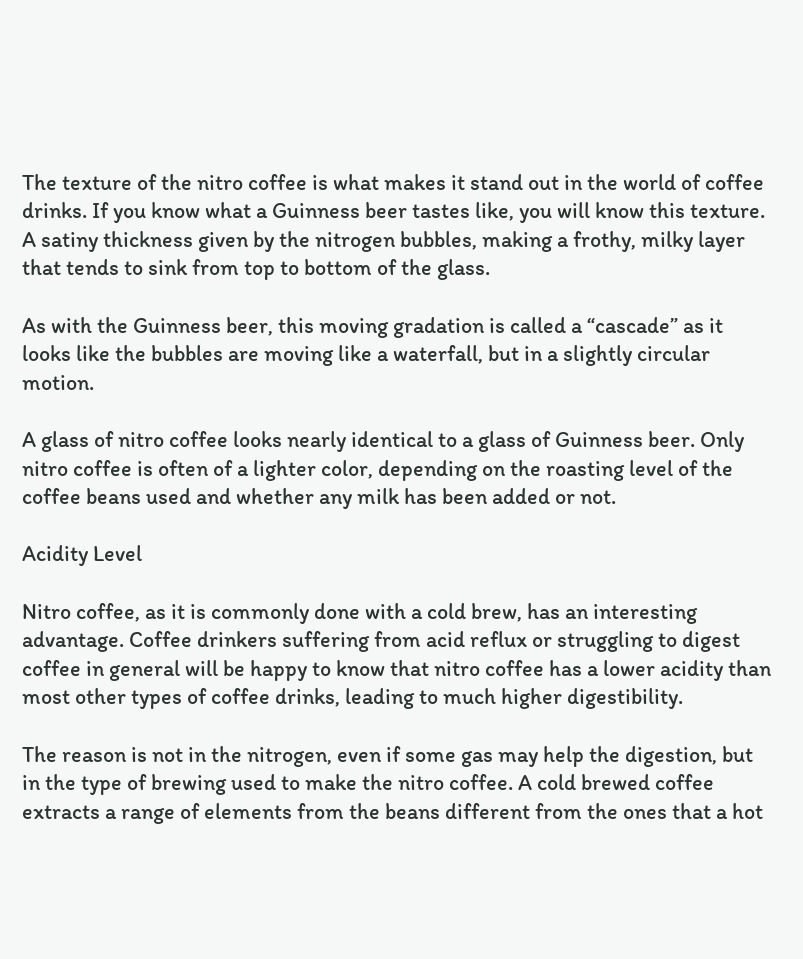The texture of the nitro coffee is what makes it stand out in the world of coffee drinks. If you know what a Guinness beer tastes like, you will know this texture. A satiny thickness given by the nitrogen bubbles, making a frothy, milky layer that tends to sink from top to bottom of the glass.

As with the Guinness beer, this moving gradation is called a “cascade” as it looks like the bubbles are moving like a waterfall, but in a slightly circular motion.

A glass of nitro coffee looks nearly identical to a glass of Guinness beer. Only nitro coffee is often of a lighter color, depending on the roasting level of the coffee beans used and whether any milk has been added or not.

Acidity Level

Nitro coffee, as it is commonly done with a cold brew, has an interesting advantage. Coffee drinkers suffering from acid reflux or struggling to digest coffee in general will be happy to know that nitro coffee has a lower acidity than most other types of coffee drinks, leading to much higher digestibility.

The reason is not in the nitrogen, even if some gas may help the digestion, but in the type of brewing used to make the nitro coffee. A cold brewed coffee extracts a range of elements from the beans different from the ones that a hot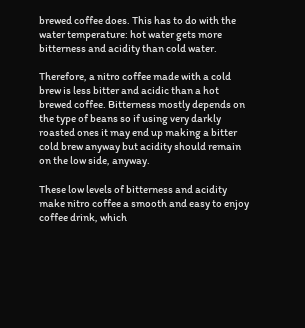brewed coffee does. This has to do with the water temperature: hot water gets more bitterness and acidity than cold water.

Therefore, a nitro coffee made with a cold brew is less bitter and acidic than a hot brewed coffee. Bitterness mostly depends on the type of beans so if using very darkly roasted ones it may end up making a bitter cold brew anyway but acidity should remain on the low side, anyway.

These low levels of bitterness and acidity make nitro coffee a smooth and easy to enjoy coffee drink, which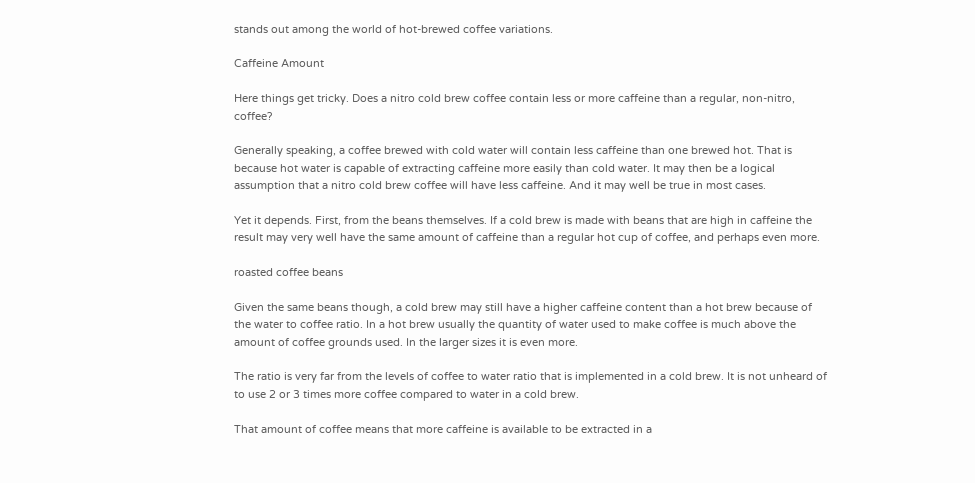stands out among the world of hot-brewed coffee variations.

Caffeine Amount

Here things get tricky. Does a nitro cold brew coffee contain less or more caffeine than a regular, non-nitro, coffee?

Generally speaking, a coffee brewed with cold water will contain less caffeine than one brewed hot. That is because hot water is capable of extracting caffeine more easily than cold water. It may then be a logical assumption that a nitro cold brew coffee will have less caffeine. And it may well be true in most cases.

Yet it depends. First, from the beans themselves. If a cold brew is made with beans that are high in caffeine the result may very well have the same amount of caffeine than a regular hot cup of coffee, and perhaps even more.

roasted coffee beans

Given the same beans though, a cold brew may still have a higher caffeine content than a hot brew because of the water to coffee ratio. In a hot brew usually the quantity of water used to make coffee is much above the amount of coffee grounds used. In the larger sizes it is even more.

The ratio is very far from the levels of coffee to water ratio that is implemented in a cold brew. It is not unheard of to use 2 or 3 times more coffee compared to water in a cold brew.

That amount of coffee means that more caffeine is available to be extracted in a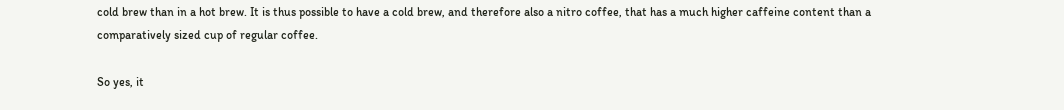cold brew than in a hot brew. It is thus possible to have a cold brew, and therefore also a nitro coffee, that has a much higher caffeine content than a comparatively sized cup of regular coffee.

So yes, it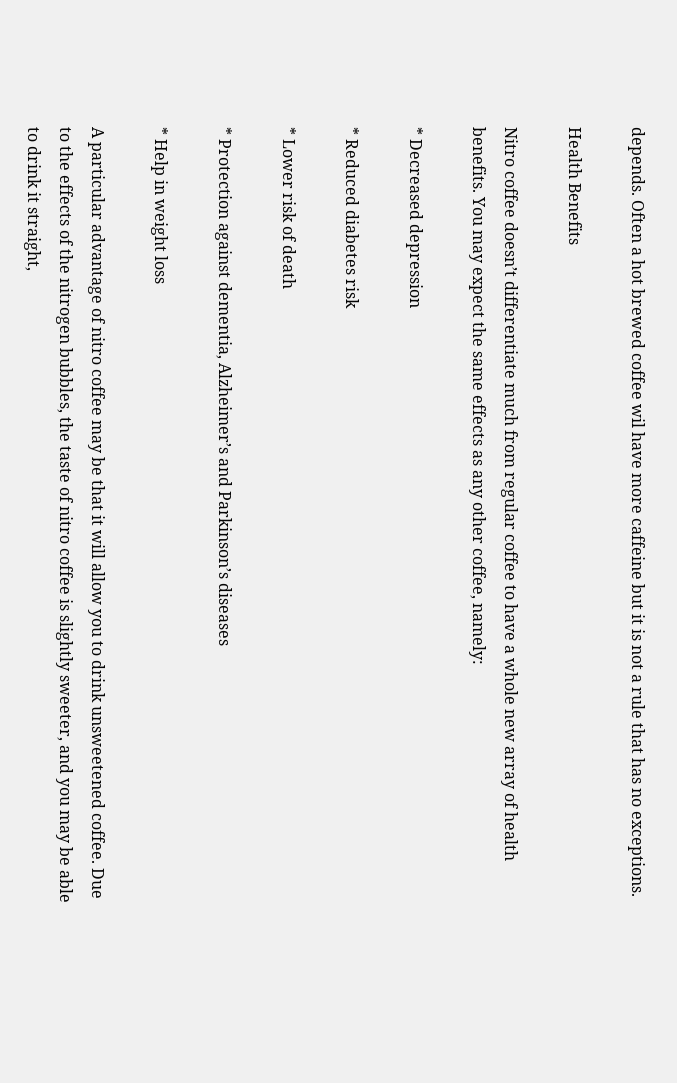depends. Often a hot brewed coffee wil have more caffeine but it is not a rule that has no exceptions.

Health Benefits

Nitro coffee doesn’t differentiate much from regular coffee to have a whole new array of health benefits. You may expect the same effects as any other coffee, namely:

* Decreased depression

* Reduced diabetes risk

* Lower risk of death

* Protection against dementia, Alzheimer’s and Parkinson’s diseases

* Help in weight loss

A particular advantage of nitro coffee may be that it will allow you to drink unsweetened coffee. Due to the effects of the nitrogen bubbles, the taste of nitro coffee is slightly sweeter, and you may be able to drink it straight,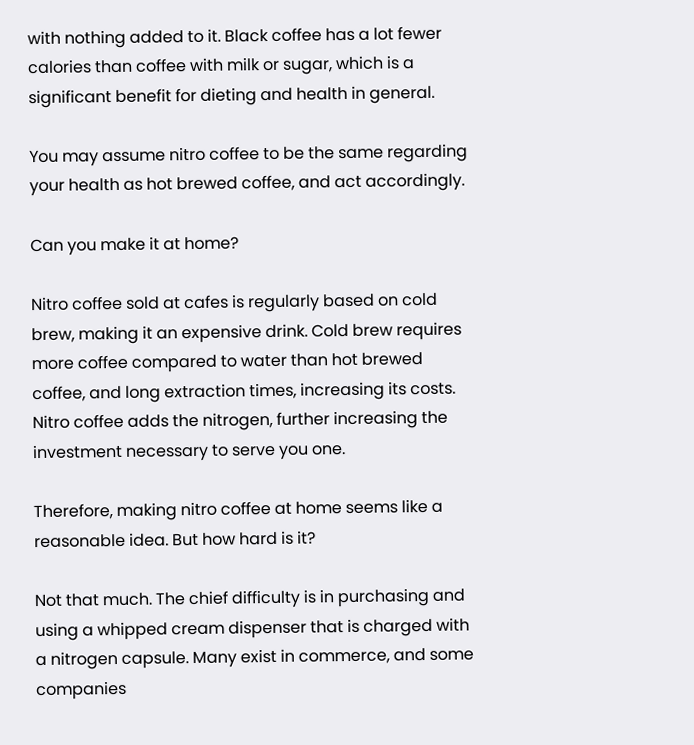with nothing added to it. Black coffee has a lot fewer calories than coffee with milk or sugar, which is a significant benefit for dieting and health in general.

You may assume nitro coffee to be the same regarding your health as hot brewed coffee, and act accordingly.

Can you make it at home?

Nitro coffee sold at cafes is regularly based on cold brew, making it an expensive drink. Cold brew requires more coffee compared to water than hot brewed coffee, and long extraction times, increasing its costs. Nitro coffee adds the nitrogen, further increasing the investment necessary to serve you one.

Therefore, making nitro coffee at home seems like a reasonable idea. But how hard is it?

Not that much. The chief difficulty is in purchasing and using a whipped cream dispenser that is charged with a nitrogen capsule. Many exist in commerce, and some companies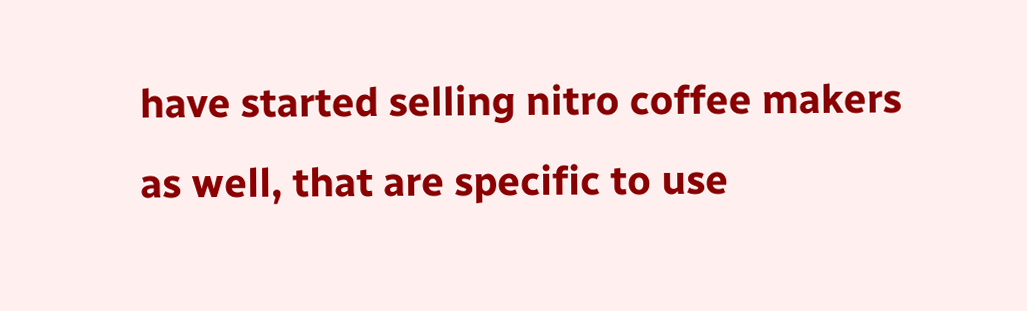have started selling nitro coffee makers as well, that are specific to use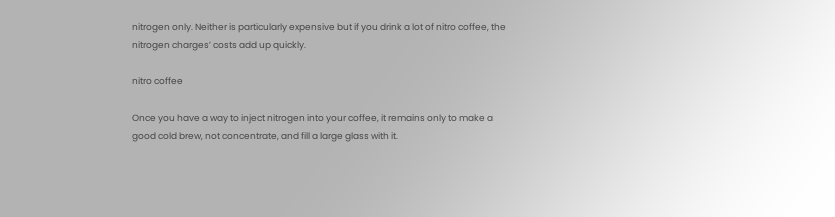nitrogen only. Neither is particularly expensive but if you drink a lot of nitro coffee, the nitrogen charges’ costs add up quickly.

nitro coffee

Once you have a way to inject nitrogen into your coffee, it remains only to make a good cold brew, not concentrate, and fill a large glass with it.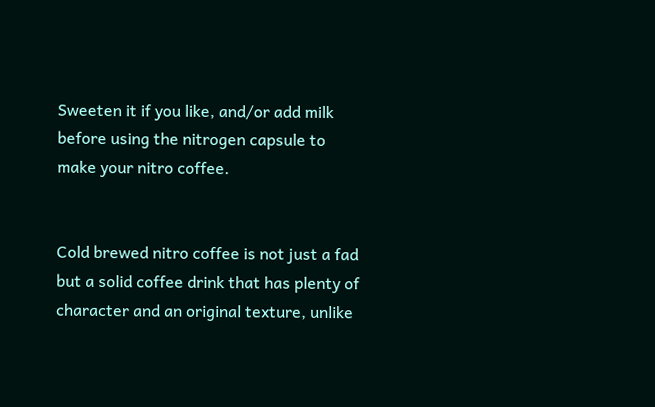Sweeten it if you like, and/or add milk before using the nitrogen capsule to make your nitro coffee.


Cold brewed nitro coffee is not just a fad but a solid coffee drink that has plenty of character and an original texture, unlike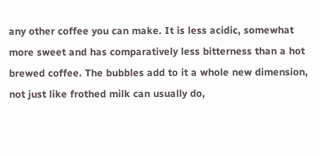any other coffee you can make. It is less acidic, somewhat more sweet and has comparatively less bitterness than a hot brewed coffee. The bubbles add to it a whole new dimension, not just like frothed milk can usually do,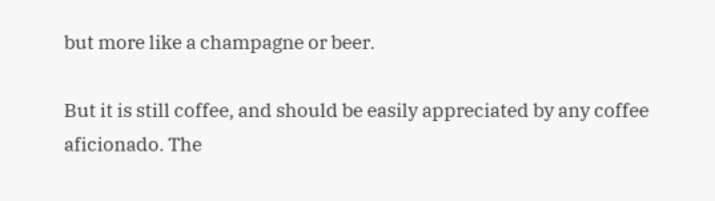but more like a champagne or beer.

But it is still coffee, and should be easily appreciated by any coffee aficionado. The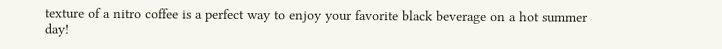texture of a nitro coffee is a perfect way to enjoy your favorite black beverage on a hot summer day!